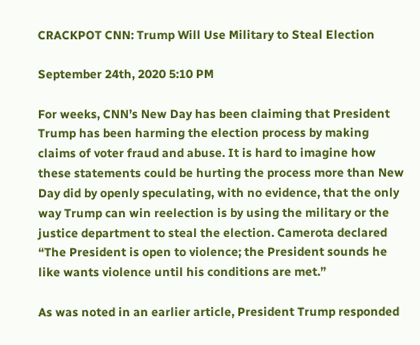CRACKPOT CNN: Trump Will Use Military to Steal Election

September 24th, 2020 5:10 PM

For weeks, CNN’s New Day has been claiming that President Trump has been harming the election process by making claims of voter fraud and abuse. It is hard to imagine how these statements could be hurting the process more than New Day did by openly speculating, with no evidence, that the only way Trump can win reelection is by using the military or the justice department to steal the election. Camerota declared “The President is open to violence; the President sounds he like wants violence until his conditions are met.”

As was noted in an earlier article, President Trump responded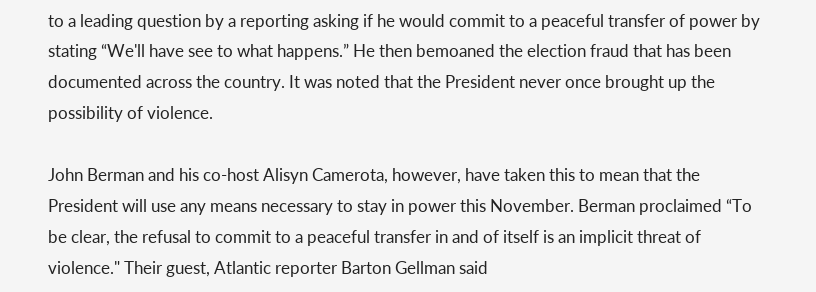to a leading question by a reporting asking if he would commit to a peaceful transfer of power by stating “We'll have see to what happens.” He then bemoaned the election fraud that has been documented across the country. It was noted that the President never once brought up the possibility of violence.

John Berman and his co-host Alisyn Camerota, however, have taken this to mean that the President will use any means necessary to stay in power this November. Berman proclaimed “To be clear, the refusal to commit to a peaceful transfer in and of itself is an implicit threat of violence." Their guest, Atlantic reporter Barton Gellman said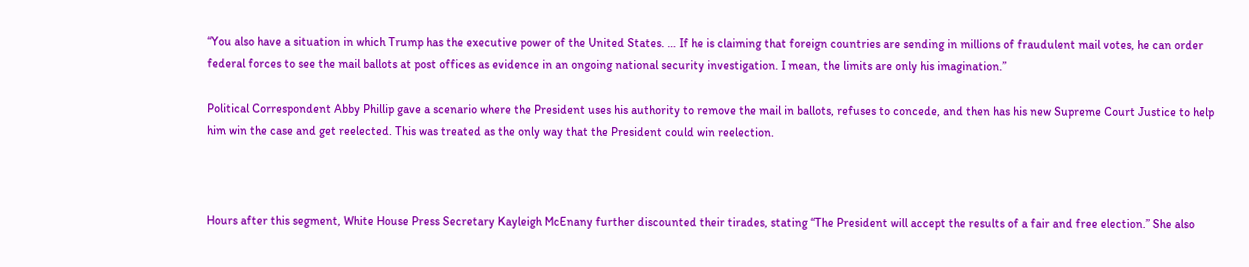“You also have a situation in which Trump has the executive power of the United States. … If he is claiming that foreign countries are sending in millions of fraudulent mail votes, he can order federal forces to see the mail ballots at post offices as evidence in an ongoing national security investigation. I mean, the limits are only his imagination.”

Political Correspondent Abby Phillip gave a scenario where the President uses his authority to remove the mail in ballots, refuses to concede, and then has his new Supreme Court Justice to help him win the case and get reelected. This was treated as the only way that the President could win reelection.



Hours after this segment, White House Press Secretary Kayleigh McEnany further discounted their tirades, stating “The President will accept the results of a fair and free election.” She also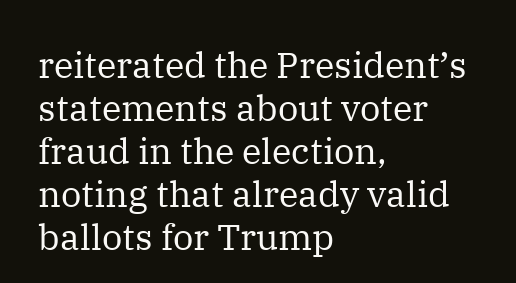reiterated the President’s statements about voter fraud in the election, noting that already valid ballots for Trump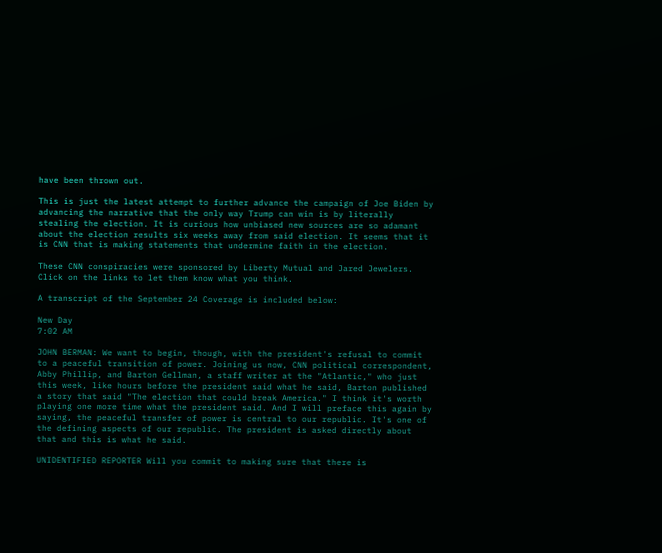have been thrown out.

This is just the latest attempt to further advance the campaign of Joe Biden by advancing the narrative that the only way Trump can win is by literally stealing the election. It is curious how unbiased new sources are so adamant about the election results six weeks away from said election. It seems that it is CNN that is making statements that undermine faith in the election.

These CNN conspiracies were sponsored by Liberty Mutual and Jared Jewelers. Click on the links to let them know what you think.

A transcript of the September 24 Coverage is included below:

New Day
7:02 AM

JOHN BERMAN: We want to begin, though, with the president's refusal to commit to a peaceful transition of power. Joining us now, CNN political correspondent, Abby Phillip, and Barton Gellman, a staff writer at the "Atlantic," who just this week, like hours before the president said what he said, Barton published a story that said "The election that could break America." I think it's worth playing one more time what the president said. And I will preface this again by saying, the peaceful transfer of power is central to our republic. It's one of the defining aspects of our republic. The president is asked directly about that and this is what he said.

UNIDENTIFIED REPORTER Will you commit to making sure that there is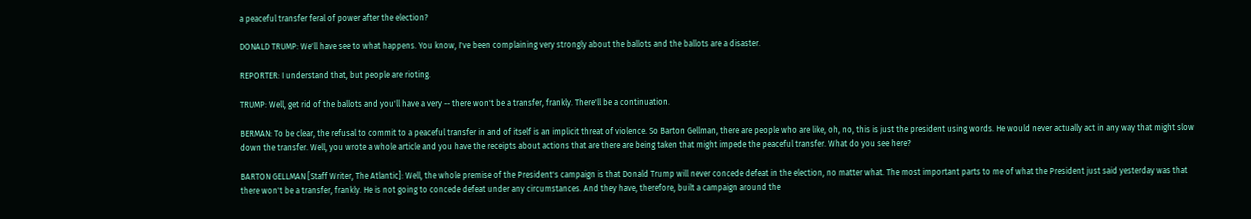a peaceful transfer feral of power after the election?

DONALD TRUMP: We'll have see to what happens. You know, I've been complaining very strongly about the ballots and the ballots are a disaster.

REPORTER: I understand that, but people are rioting.

TRUMP: Well, get rid of the ballots and you'll have a very -- there won't be a transfer, frankly. There'll be a continuation.

BERMAN: To be clear, the refusal to commit to a peaceful transfer in and of itself is an implicit threat of violence. So Barton Gellman, there are people who are like, oh, no, this is just the president using words. He would never actually act in any way that might slow down the transfer. Well, you wrote a whole article and you have the receipts about actions that are there are being taken that might impede the peaceful transfer. What do you see here?

BARTON GELLMAN [Staff Writer, The Atlantic]: Well, the whole premise of the President's campaign is that Donald Trump will never concede defeat in the election, no matter what. The most important parts to me of what the President just said yesterday was that there won't be a transfer, frankly. He is not going to concede defeat under any circumstances. And they have, therefore, built a campaign around the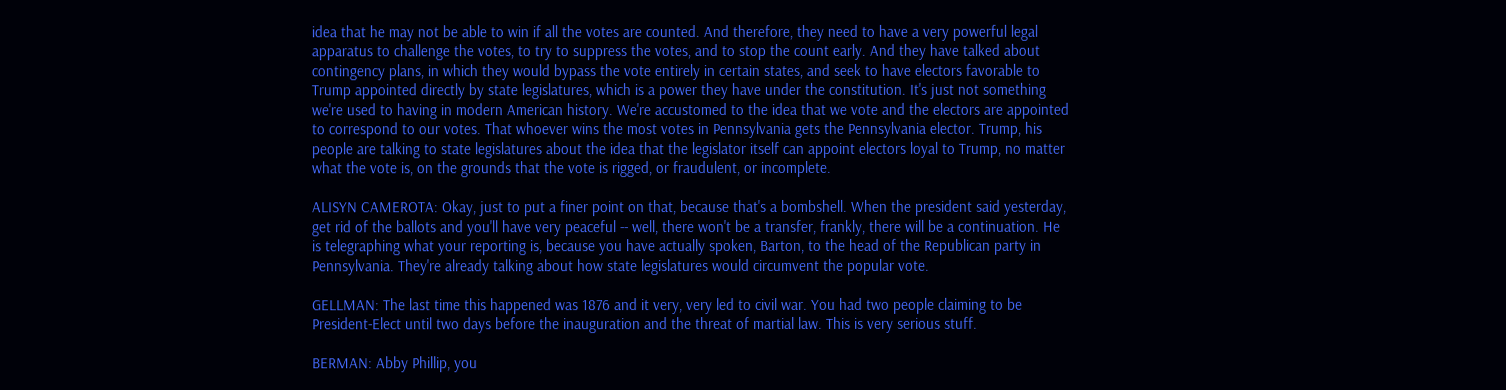idea that he may not be able to win if all the votes are counted. And therefore, they need to have a very powerful legal apparatus to challenge the votes, to try to suppress the votes, and to stop the count early. And they have talked about contingency plans, in which they would bypass the vote entirely in certain states, and seek to have electors favorable to Trump appointed directly by state legislatures, which is a power they have under the constitution. It's just not something we're used to having in modern American history. We're accustomed to the idea that we vote and the electors are appointed to correspond to our votes. That whoever wins the most votes in Pennsylvania gets the Pennsylvania elector. Trump, his people are talking to state legislatures about the idea that the legislator itself can appoint electors loyal to Trump, no matter what the vote is, on the grounds that the vote is rigged, or fraudulent, or incomplete.

ALISYN CAMEROTA: Okay, just to put a finer point on that, because that's a bombshell. When the president said yesterday, get rid of the ballots and you'll have very peaceful -- well, there won't be a transfer, frankly, there will be a continuation. He is telegraphing what your reporting is, because you have actually spoken, Barton, to the head of the Republican party in Pennsylvania. They're already talking about how state legislatures would circumvent the popular vote.

GELLMAN: The last time this happened was 1876 and it very, very led to civil war. You had two people claiming to be President-Elect until two days before the inauguration and the threat of martial law. This is very serious stuff.

BERMAN: Abby Phillip, you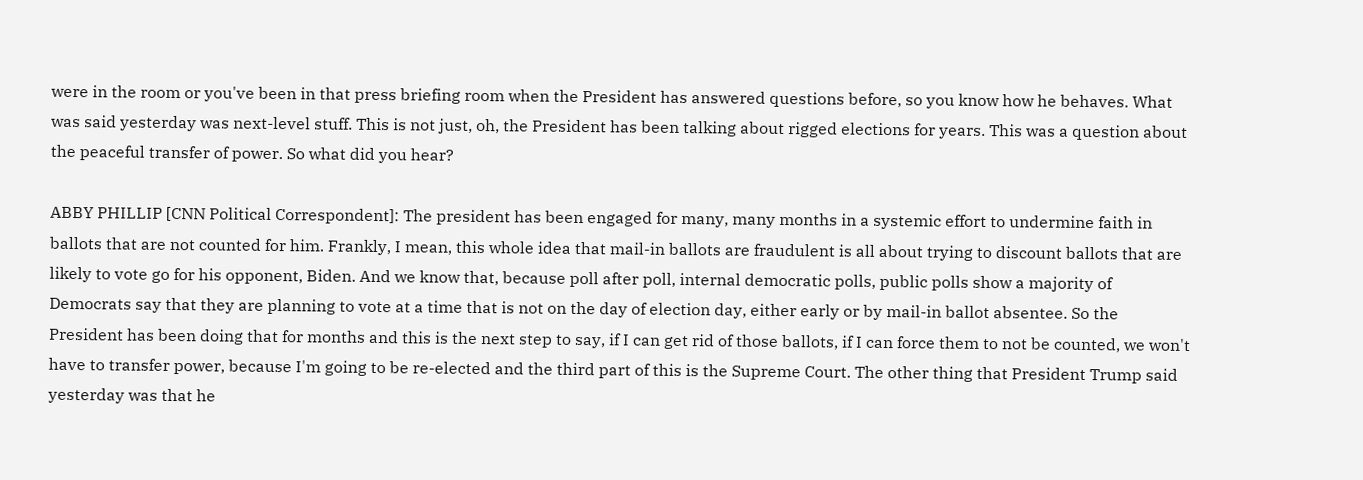were in the room or you've been in that press briefing room when the President has answered questions before, so you know how he behaves. What was said yesterday was next-level stuff. This is not just, oh, the President has been talking about rigged elections for years. This was a question about the peaceful transfer of power. So what did you hear?

ABBY PHILLIP [CNN Political Correspondent]: The president has been engaged for many, many months in a systemic effort to undermine faith in ballots that are not counted for him. Frankly, I mean, this whole idea that mail-in ballots are fraudulent is all about trying to discount ballots that are likely to vote go for his opponent, Biden. And we know that, because poll after poll, internal democratic polls, public polls show a majority of Democrats say that they are planning to vote at a time that is not on the day of election day, either early or by mail-in ballot absentee. So the President has been doing that for months and this is the next step to say, if I can get rid of those ballots, if I can force them to not be counted, we won't have to transfer power, because I'm going to be re-elected and the third part of this is the Supreme Court. The other thing that President Trump said yesterday was that he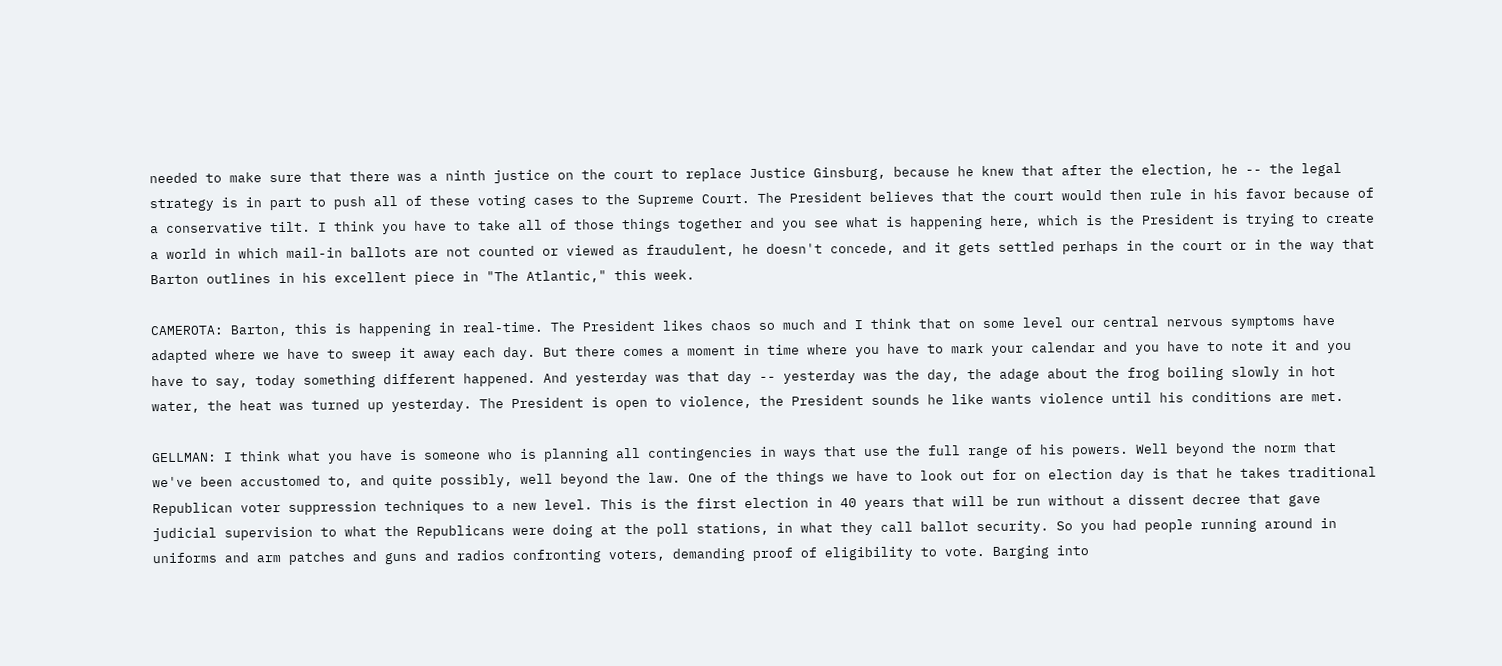needed to make sure that there was a ninth justice on the court to replace Justice Ginsburg, because he knew that after the election, he -- the legal strategy is in part to push all of these voting cases to the Supreme Court. The President believes that the court would then rule in his favor because of a conservative tilt. I think you have to take all of those things together and you see what is happening here, which is the President is trying to create a world in which mail-in ballots are not counted or viewed as fraudulent, he doesn't concede, and it gets settled perhaps in the court or in the way that Barton outlines in his excellent piece in "The Atlantic," this week.

CAMEROTA: Barton, this is happening in real-time. The President likes chaos so much and I think that on some level our central nervous symptoms have adapted where we have to sweep it away each day. But there comes a moment in time where you have to mark your calendar and you have to note it and you have to say, today something different happened. And yesterday was that day -- yesterday was the day, the adage about the frog boiling slowly in hot water, the heat was turned up yesterday. The President is open to violence, the President sounds he like wants violence until his conditions are met.

GELLMAN: I think what you have is someone who is planning all contingencies in ways that use the full range of his powers. Well beyond the norm that we've been accustomed to, and quite possibly, well beyond the law. One of the things we have to look out for on election day is that he takes traditional Republican voter suppression techniques to a new level. This is the first election in 40 years that will be run without a dissent decree that gave judicial supervision to what the Republicans were doing at the poll stations, in what they call ballot security. So you had people running around in uniforms and arm patches and guns and radios confronting voters, demanding proof of eligibility to vote. Barging into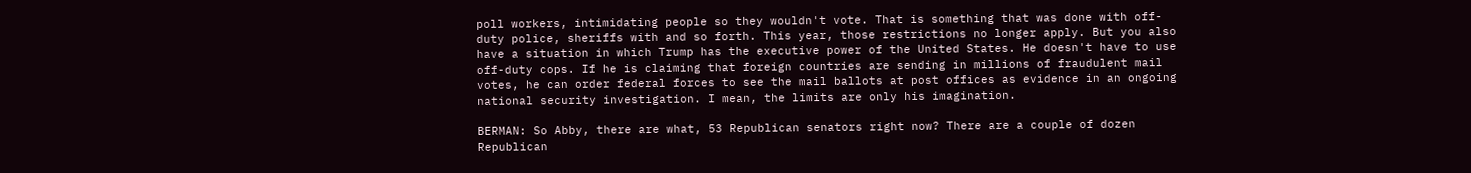poll workers, intimidating people so they wouldn't vote. That is something that was done with off-duty police, sheriffs with and so forth. This year, those restrictions no longer apply. But you also have a situation in which Trump has the executive power of the United States. He doesn't have to use off-duty cops. If he is claiming that foreign countries are sending in millions of fraudulent mail votes, he can order federal forces to see the mail ballots at post offices as evidence in an ongoing national security investigation. I mean, the limits are only his imagination.

BERMAN: So Abby, there are what, 53 Republican senators right now? There are a couple of dozen Republican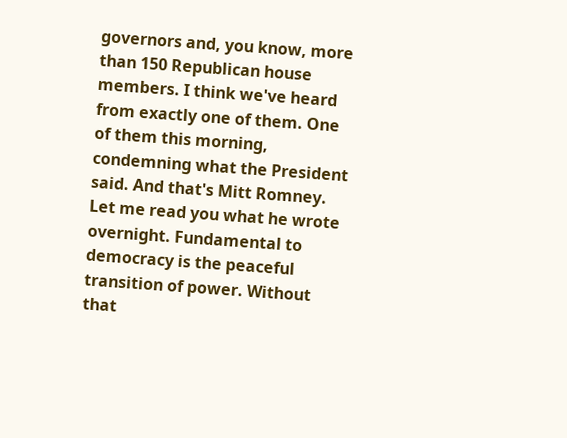governors and, you know, more than 150 Republican house members. I think we've heard from exactly one of them. One of them this morning, condemning what the President said. And that's Mitt Romney. Let me read you what he wrote overnight. Fundamental to democracy is the peaceful transition of power. Without that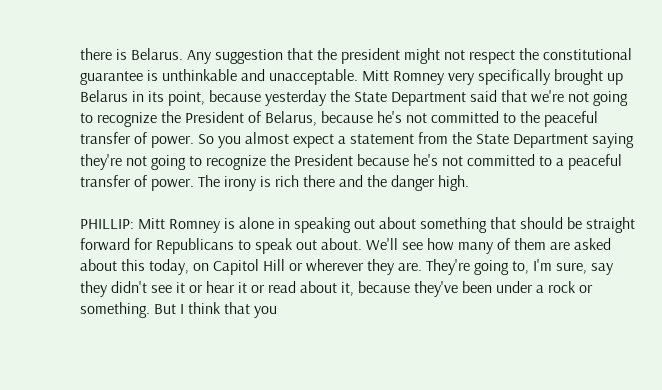there is Belarus. Any suggestion that the president might not respect the constitutional guarantee is unthinkable and unacceptable. Mitt Romney very specifically brought up Belarus in its point, because yesterday the State Department said that we're not going to recognize the President of Belarus, because he's not committed to the peaceful transfer of power. So you almost expect a statement from the State Department saying they're not going to recognize the President because he's not committed to a peaceful transfer of power. The irony is rich there and the danger high.

PHILLIP: Mitt Romney is alone in speaking out about something that should be straight forward for Republicans to speak out about. We'll see how many of them are asked about this today, on Capitol Hill or wherever they are. They're going to, I'm sure, say they didn't see it or hear it or read about it, because they've been under a rock or something. But I think that you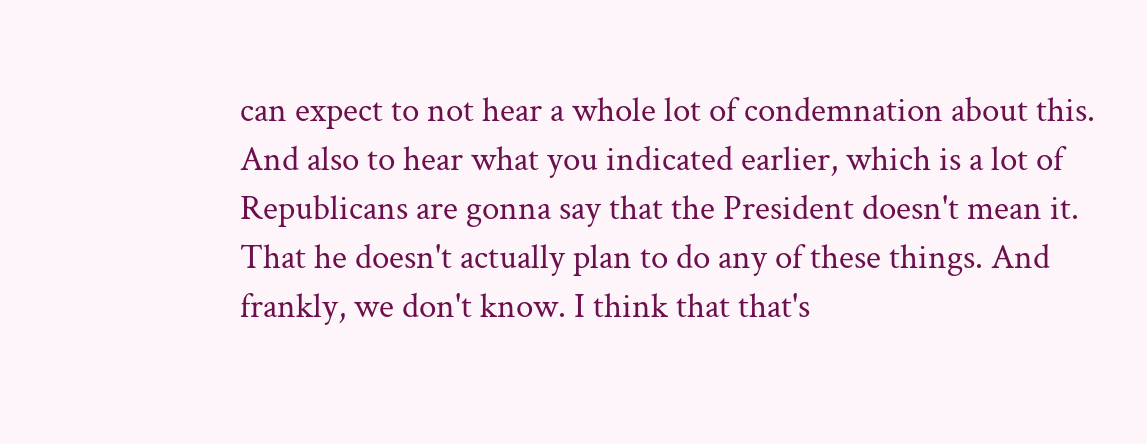can expect to not hear a whole lot of condemnation about this. And also to hear what you indicated earlier, which is a lot of Republicans are gonna say that the President doesn't mean it. That he doesn't actually plan to do any of these things. And frankly, we don't know. I think that that's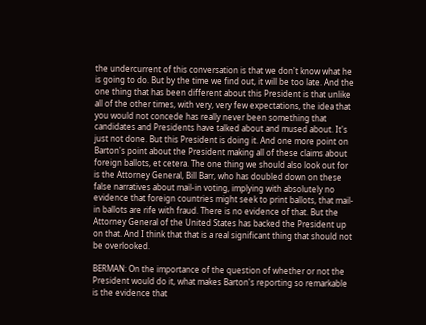the undercurrent of this conversation is that we don't know what he is going to do. But by the time we find out, it will be too late. And the one thing that has been different about this President is that unlike all of the other times, with very, very few expectations, the idea that you would not concede has really never been something that candidates and Presidents have talked about and mused about. It's just not done. But this President is doing it. And one more point on Barton's point about the President making all of these claims about foreign ballots, et cetera. The one thing we should also look out for is the Attorney General, Bill Barr, who has doubled down on these false narratives about mail-in voting, implying with absolutely no evidence that foreign countries might seek to print ballots, that mail-in ballots are rife with fraud. There is no evidence of that. But the Attorney General of the United States has backed the President up on that. And I think that that is a real significant thing that should not be overlooked.

BERMAN: On the importance of the question of whether or not the President would do it, what makes Barton's reporting so remarkable is the evidence that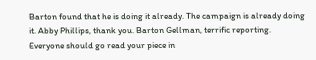Barton found that he is doing it already. The campaign is already doing it. Abby Phillips, thank you. Barton Gellman, terrific reporting. Everyone should go read your piece in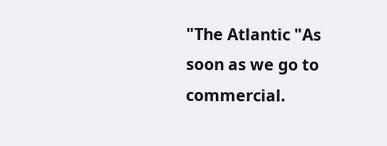"The Atlantic "As soon as we go to commercial.